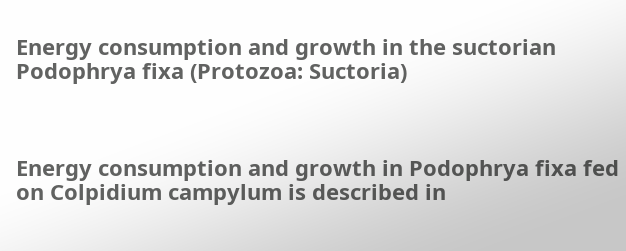Energy consumption and growth in the suctorian Podophrya fixa (Protozoa: Suctoria)



Energy consumption and growth in Podophrya fixa fed on Colpidium campylum is described in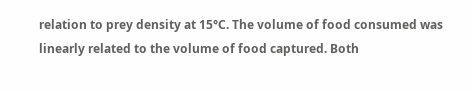relation to prey density at 15°C. The volume of food consumed was linearly related to the volume of food captured. Both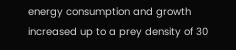energy consumption and growth increased up to a prey density of 30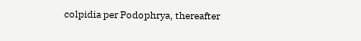colpidia per Podophrya, thereafter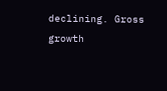declining. Gross growth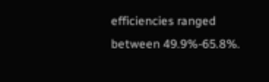efficiencies ranged between 49.9%-65.8%.